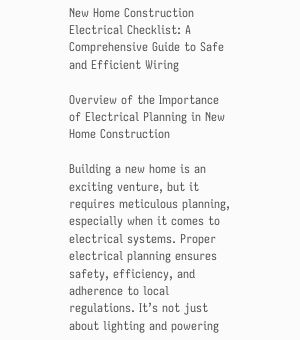New Home Construction Electrical Checklist: A Comprehensive Guide to Safe and Efficient Wiring

Overview of the Importance of Electrical Planning in New Home Construction

Building a new home is an exciting venture, but it requires meticulous planning, especially when it comes to electrical systems. Proper electrical planning ensures safety, efficiency, and adherence to local regulations. It’s not just about lighting and powering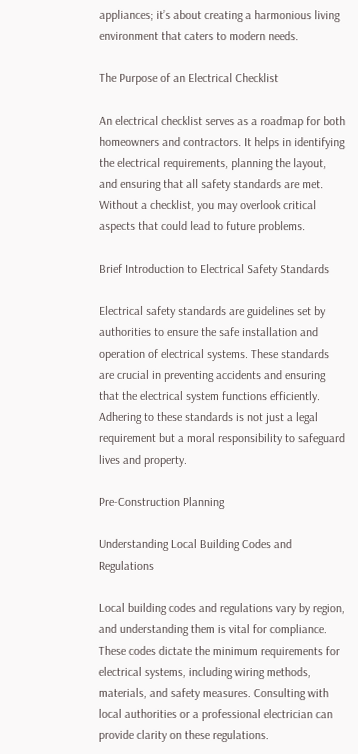appliances; it’s about creating a harmonious living environment that caters to modern needs.

The Purpose of an Electrical Checklist

An electrical checklist serves as a roadmap for both homeowners and contractors. It helps in identifying the electrical requirements, planning the layout, and ensuring that all safety standards are met. Without a checklist, you may overlook critical aspects that could lead to future problems.

Brief Introduction to Electrical Safety Standards

Electrical safety standards are guidelines set by authorities to ensure the safe installation and operation of electrical systems. These standards are crucial in preventing accidents and ensuring that the electrical system functions efficiently. Adhering to these standards is not just a legal requirement but a moral responsibility to safeguard lives and property.

Pre-Construction Planning

Understanding Local Building Codes and Regulations

Local building codes and regulations vary by region, and understanding them is vital for compliance. These codes dictate the minimum requirements for electrical systems, including wiring methods, materials, and safety measures. Consulting with local authorities or a professional electrician can provide clarity on these regulations.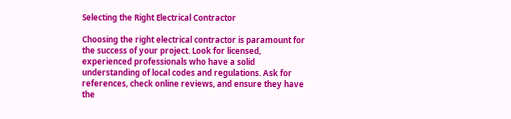Selecting the Right Electrical Contractor

Choosing the right electrical contractor is paramount for the success of your project. Look for licensed, experienced professionals who have a solid understanding of local codes and regulations. Ask for references, check online reviews, and ensure they have the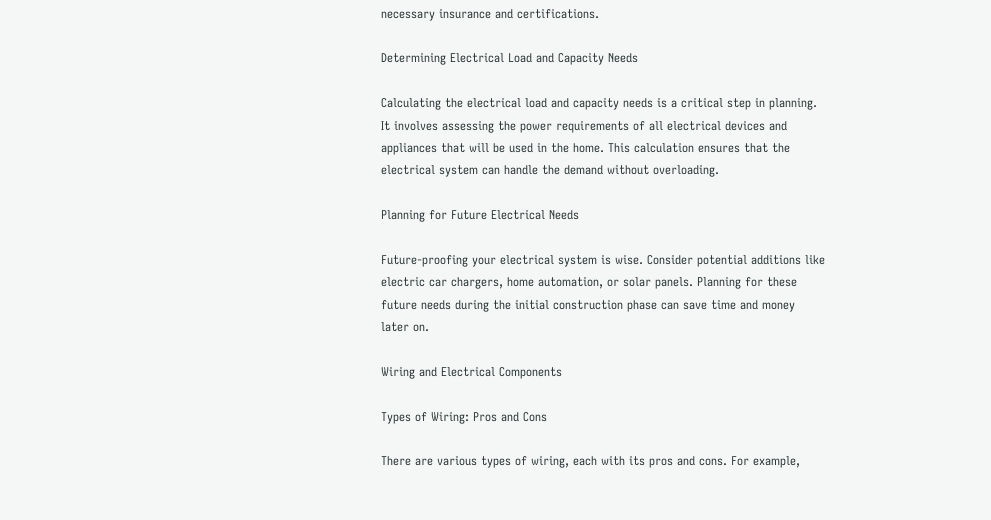necessary insurance and certifications.

Determining Electrical Load and Capacity Needs

Calculating the electrical load and capacity needs is a critical step in planning. It involves assessing the power requirements of all electrical devices and appliances that will be used in the home. This calculation ensures that the electrical system can handle the demand without overloading.

Planning for Future Electrical Needs

Future-proofing your electrical system is wise. Consider potential additions like electric car chargers, home automation, or solar panels. Planning for these future needs during the initial construction phase can save time and money later on.

Wiring and Electrical Components

Types of Wiring: Pros and Cons

There are various types of wiring, each with its pros and cons. For example,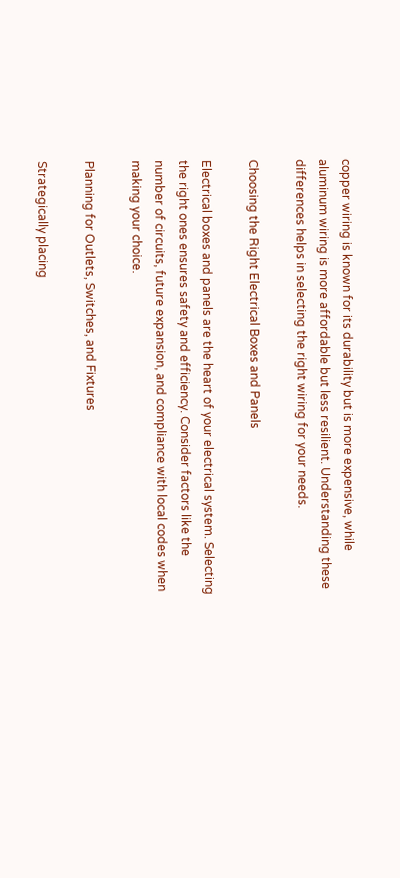copper wiring is known for its durability but is more expensive, while aluminum wiring is more affordable but less resilient. Understanding these differences helps in selecting the right wiring for your needs.

Choosing the Right Electrical Boxes and Panels

Electrical boxes and panels are the heart of your electrical system. Selecting the right ones ensures safety and efficiency. Consider factors like the number of circuits, future expansion, and compliance with local codes when making your choice.

Planning for Outlets, Switches, and Fixtures

Strategically placing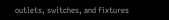outlets, switches, and fixtures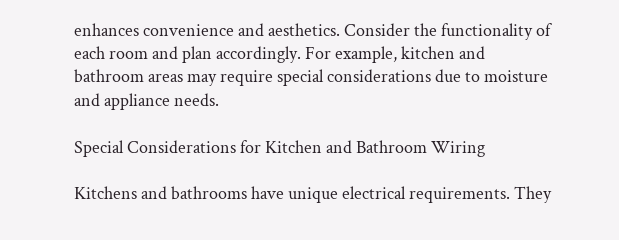enhances convenience and aesthetics. Consider the functionality of each room and plan accordingly. For example, kitchen and bathroom areas may require special considerations due to moisture and appliance needs.

Special Considerations for Kitchen and Bathroom Wiring

Kitchens and bathrooms have unique electrical requirements. They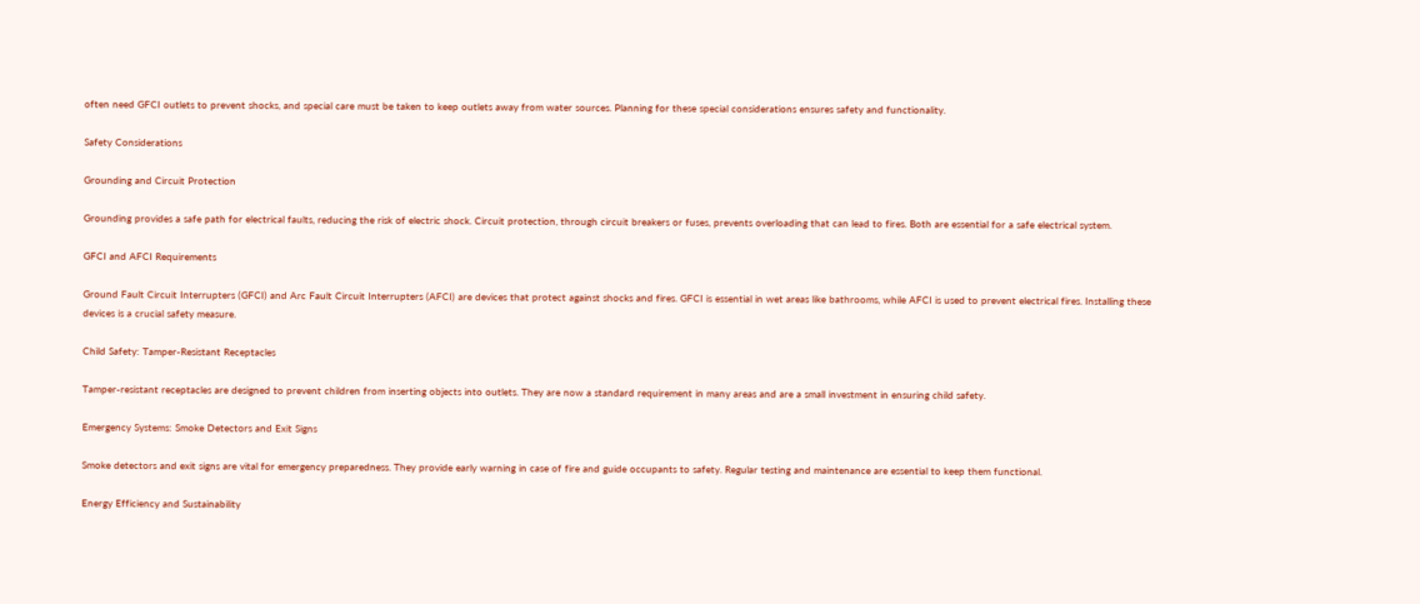often need GFCI outlets to prevent shocks, and special care must be taken to keep outlets away from water sources. Planning for these special considerations ensures safety and functionality.

Safety Considerations

Grounding and Circuit Protection

Grounding provides a safe path for electrical faults, reducing the risk of electric shock. Circuit protection, through circuit breakers or fuses, prevents overloading that can lead to fires. Both are essential for a safe electrical system.

GFCI and AFCI Requirements

Ground Fault Circuit Interrupters (GFCI) and Arc Fault Circuit Interrupters (AFCI) are devices that protect against shocks and fires. GFCI is essential in wet areas like bathrooms, while AFCI is used to prevent electrical fires. Installing these devices is a crucial safety measure.

Child Safety: Tamper-Resistant Receptacles

Tamper-resistant receptacles are designed to prevent children from inserting objects into outlets. They are now a standard requirement in many areas and are a small investment in ensuring child safety.

Emergency Systems: Smoke Detectors and Exit Signs

Smoke detectors and exit signs are vital for emergency preparedness. They provide early warning in case of fire and guide occupants to safety. Regular testing and maintenance are essential to keep them functional.

Energy Efficiency and Sustainability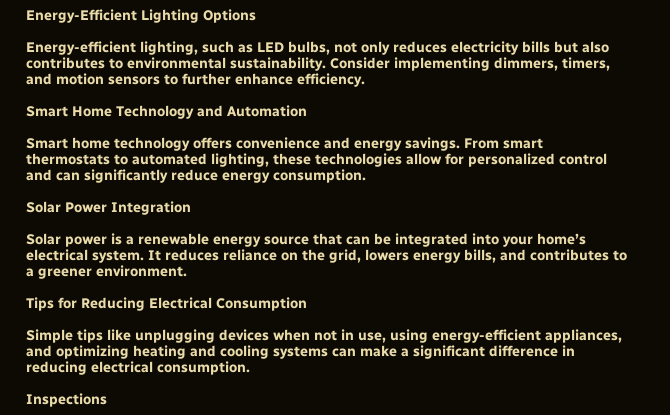Energy-Efficient Lighting Options

Energy-efficient lighting, such as LED bulbs, not only reduces electricity bills but also contributes to environmental sustainability. Consider implementing dimmers, timers, and motion sensors to further enhance efficiency.

Smart Home Technology and Automation

Smart home technology offers convenience and energy savings. From smart thermostats to automated lighting, these technologies allow for personalized control and can significantly reduce energy consumption.

Solar Power Integration

Solar power is a renewable energy source that can be integrated into your home’s electrical system. It reduces reliance on the grid, lowers energy bills, and contributes to a greener environment.

Tips for Reducing Electrical Consumption

Simple tips like unplugging devices when not in use, using energy-efficient appliances, and optimizing heating and cooling systems can make a significant difference in reducing electrical consumption.

Inspections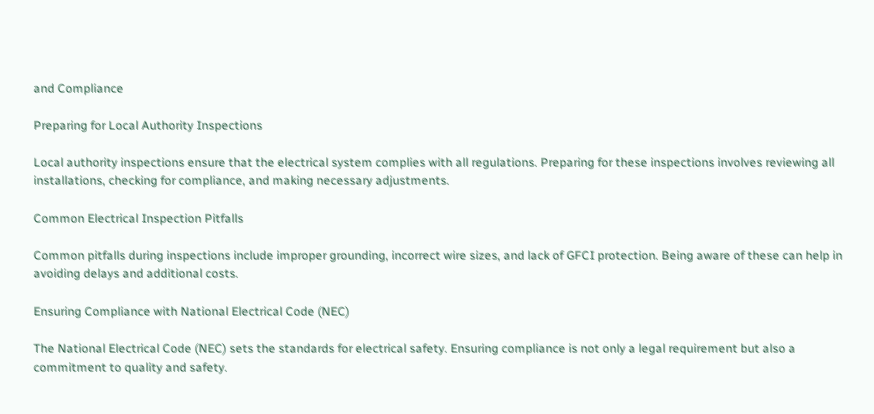and Compliance

Preparing for Local Authority Inspections

Local authority inspections ensure that the electrical system complies with all regulations. Preparing for these inspections involves reviewing all installations, checking for compliance, and making necessary adjustments.

Common Electrical Inspection Pitfalls

Common pitfalls during inspections include improper grounding, incorrect wire sizes, and lack of GFCI protection. Being aware of these can help in avoiding delays and additional costs.

Ensuring Compliance with National Electrical Code (NEC)

The National Electrical Code (NEC) sets the standards for electrical safety. Ensuring compliance is not only a legal requirement but also a commitment to quality and safety.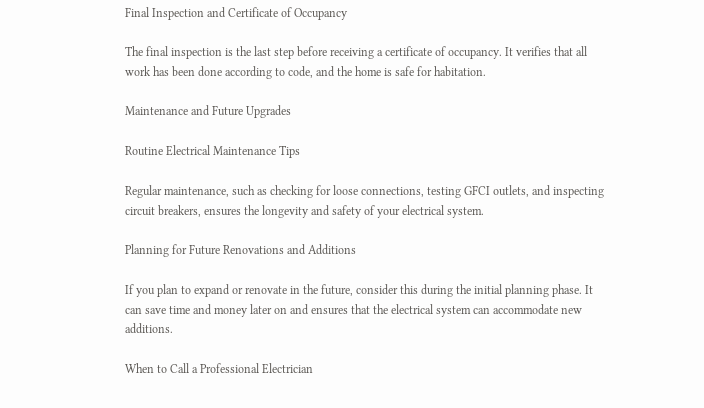Final Inspection and Certificate of Occupancy

The final inspection is the last step before receiving a certificate of occupancy. It verifies that all work has been done according to code, and the home is safe for habitation.

Maintenance and Future Upgrades

Routine Electrical Maintenance Tips

Regular maintenance, such as checking for loose connections, testing GFCI outlets, and inspecting circuit breakers, ensures the longevity and safety of your electrical system.

Planning for Future Renovations and Additions

If you plan to expand or renovate in the future, consider this during the initial planning phase. It can save time and money later on and ensures that the electrical system can accommodate new additions.

When to Call a Professional Electrician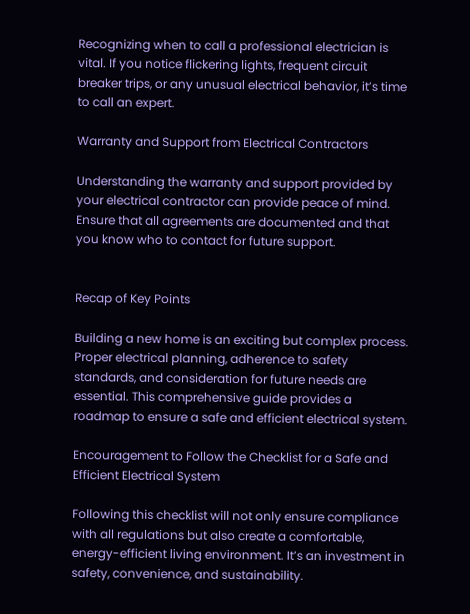Recognizing when to call a professional electrician is vital. If you notice flickering lights, frequent circuit breaker trips, or any unusual electrical behavior, it’s time to call an expert.

Warranty and Support from Electrical Contractors

Understanding the warranty and support provided by your electrical contractor can provide peace of mind. Ensure that all agreements are documented and that you know who to contact for future support.


Recap of Key Points

Building a new home is an exciting but complex process. Proper electrical planning, adherence to safety standards, and consideration for future needs are essential. This comprehensive guide provides a roadmap to ensure a safe and efficient electrical system.

Encouragement to Follow the Checklist for a Safe and Efficient Electrical System

Following this checklist will not only ensure compliance with all regulations but also create a comfortable, energy-efficient living environment. It’s an investment in safety, convenience, and sustainability.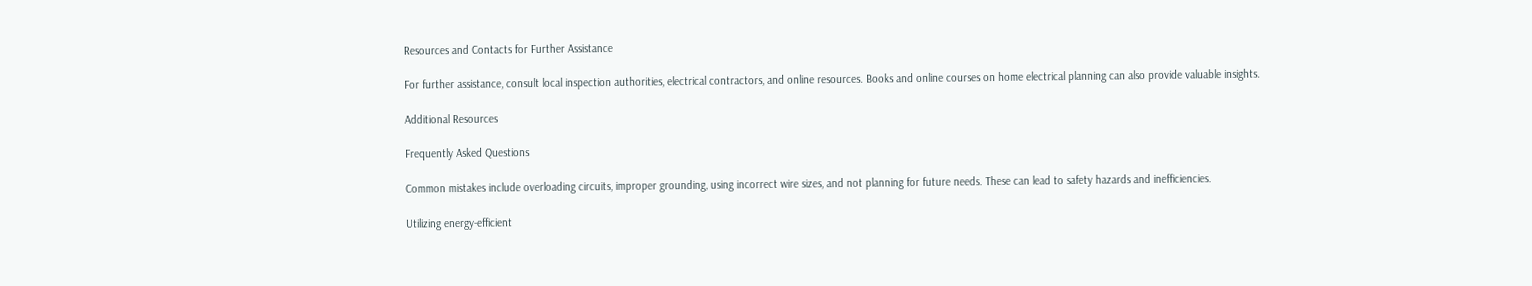Resources and Contacts for Further Assistance

For further assistance, consult local inspection authorities, electrical contractors, and online resources. Books and online courses on home electrical planning can also provide valuable insights.

Additional Resources

Frequently Asked Questions

Common mistakes include overloading circuits, improper grounding, using incorrect wire sizes, and not planning for future needs. These can lead to safety hazards and inefficiencies.

Utilizing energy-efficient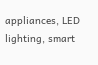appliances, LED lighting, smart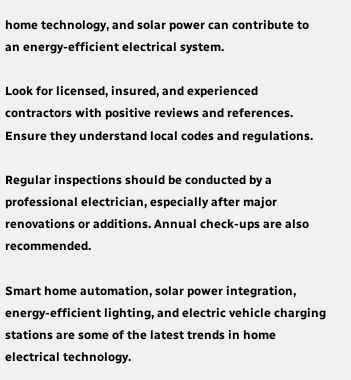home technology, and solar power can contribute to an energy-efficient electrical system.

Look for licensed, insured, and experienced contractors with positive reviews and references. Ensure they understand local codes and regulations.

Regular inspections should be conducted by a professional electrician, especially after major renovations or additions. Annual check-ups are also recommended.

Smart home automation, solar power integration, energy-efficient lighting, and electric vehicle charging stations are some of the latest trends in home electrical technology.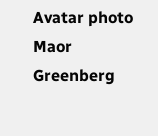Avatar photo
Maor Greenberg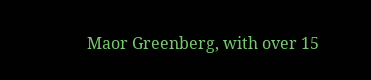Maor Greenberg, with over 15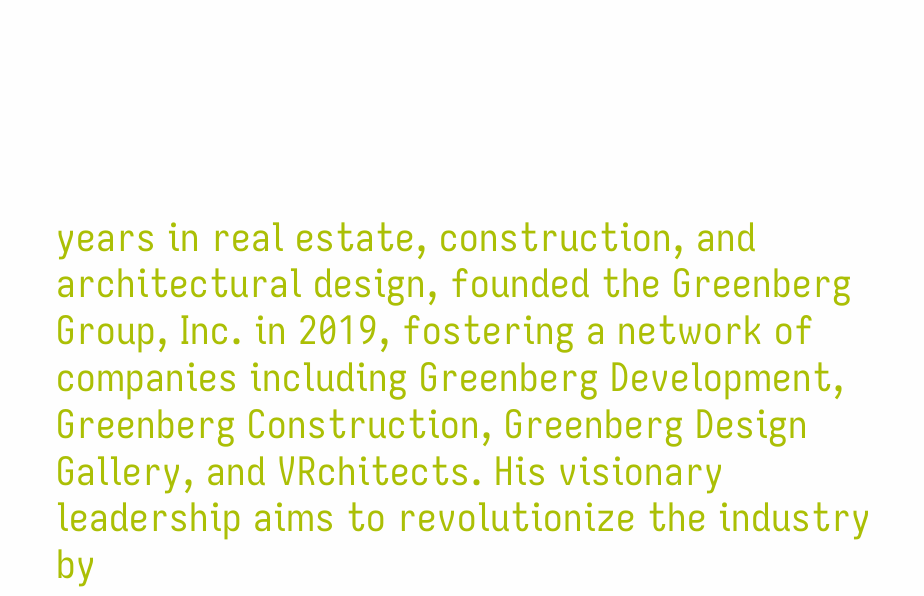years in real estate, construction, and architectural design, founded the Greenberg Group, Inc. in 2019, fostering a network of companies including Greenberg Development, Greenberg Construction, Greenberg Design Gallery, and VRchitects. His visionary leadership aims to revolutionize the industry by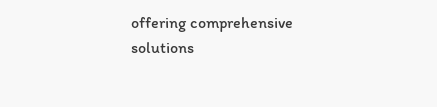offering comprehensive solutions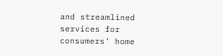and streamlined services for consumers' home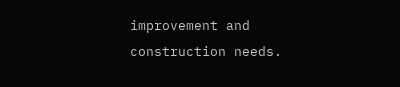improvement and construction needs.